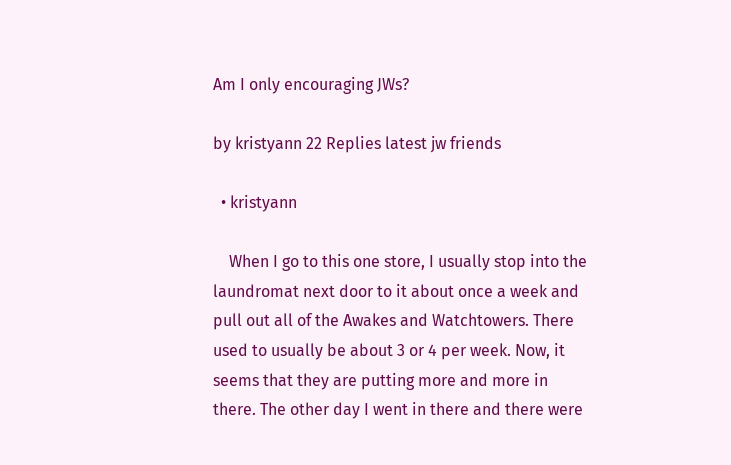Am I only encouraging JWs?

by kristyann 22 Replies latest jw friends

  • kristyann

    When I go to this one store, I usually stop into the laundromat next door to it about once a week and pull out all of the Awakes and Watchtowers. There used to usually be about 3 or 4 per week. Now, it seems that they are putting more and more in there. The other day I went in there and there were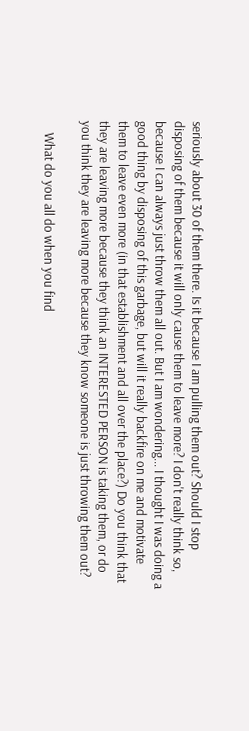seriously about 30 of them there. Is it because I am pulling them out? Should I stop disposing of them because it will only cause them to leave more? I don't really think so, because I can always just throw them all out. But I am wondering... I thought I was doing a good thing by disposing of this garbage, but will it really backfire on me and motivate them to leave even more (in that establishment and all over the place?) Do you think that they are leaving more because they think an INTERESTED PERSON is taking them, or do you think they are leaving more because they know someone is just throwing them out?

    What do you all do when you find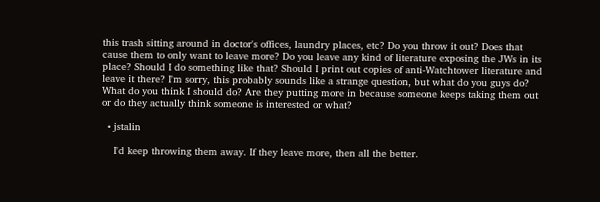this trash sitting around in doctor's offices, laundry places, etc? Do you throw it out? Does that cause them to only want to leave more? Do you leave any kind of literature exposing the JWs in its place? Should I do something like that? Should I print out copies of anti-Watchtower literature and leave it there? I'm sorry, this probably sounds like a strange question, but what do you guys do? What do you think I should do? Are they putting more in because someone keeps taking them out or do they actually think someone is interested or what?

  • jstalin

    I'd keep throwing them away. If they leave more, then all the better.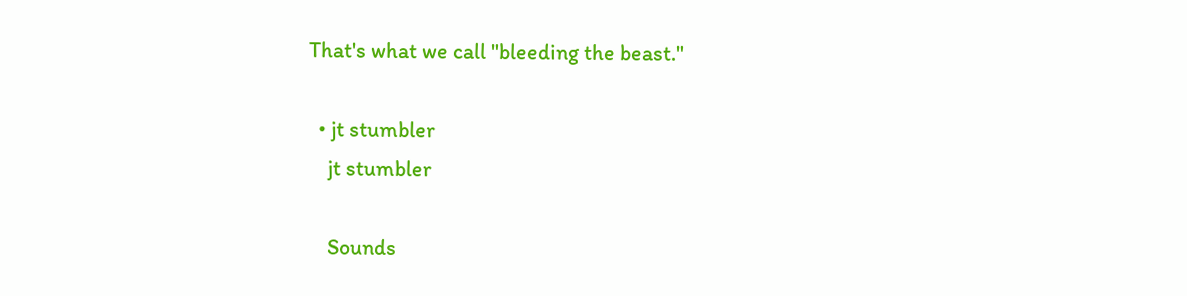That's what we call "bleeding the beast."

  • jt stumbler
    jt stumbler

    Sounds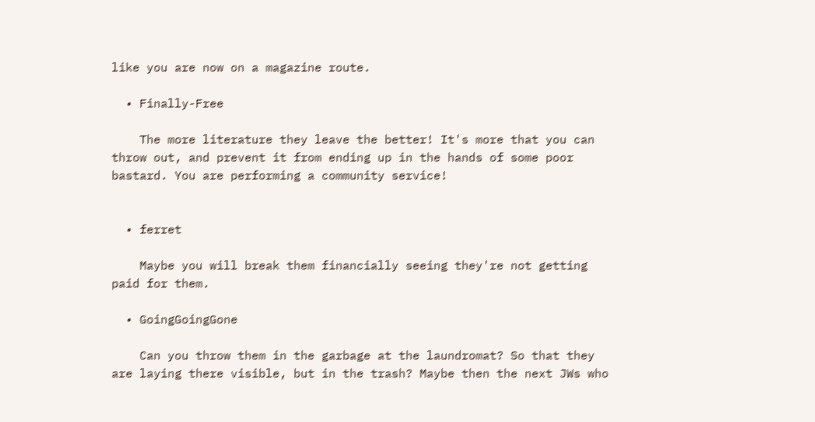like you are now on a magazine route.

  • Finally-Free

    The more literature they leave the better! It's more that you can throw out, and prevent it from ending up in the hands of some poor bastard. You are performing a community service!


  • ferret

    Maybe you will break them financially seeing they're not getting paid for them.

  • GoingGoingGone

    Can you throw them in the garbage at the laundromat? So that they are laying there visible, but in the trash? Maybe then the next JWs who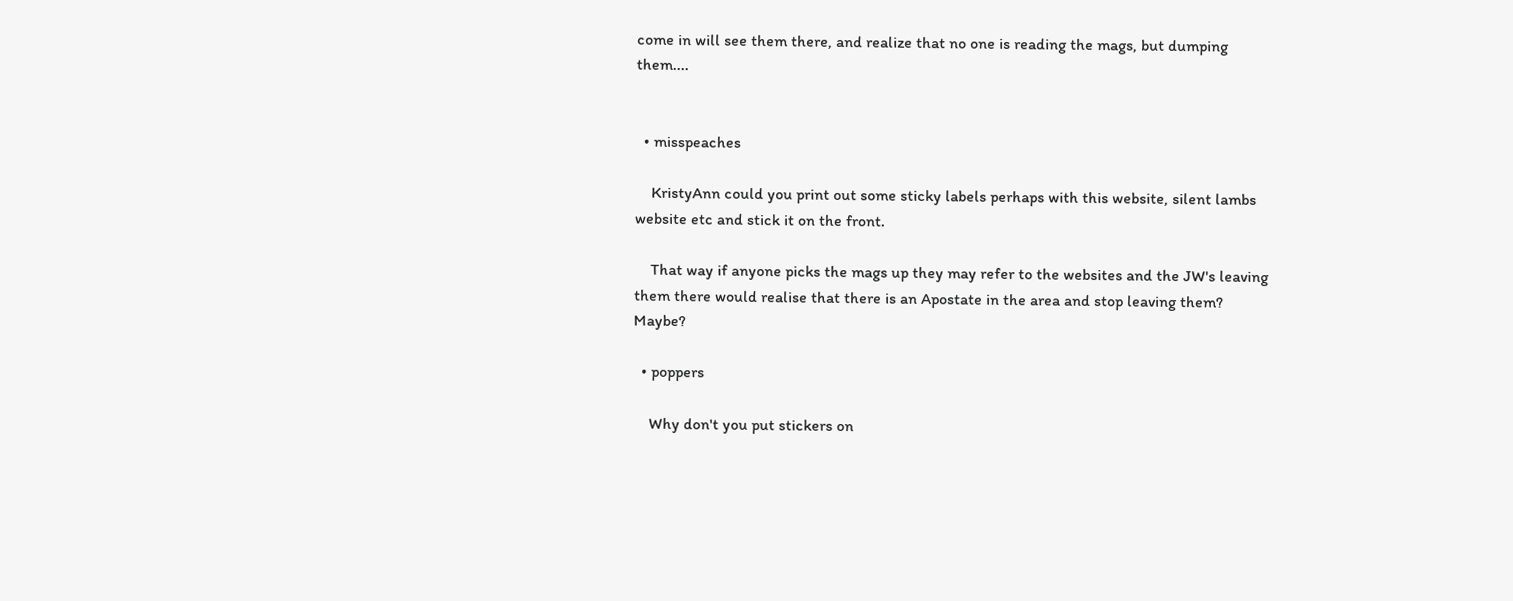come in will see them there, and realize that no one is reading the mags, but dumping them....


  • misspeaches

    KristyAnn could you print out some sticky labels perhaps with this website, silent lambs website etc and stick it on the front.

    That way if anyone picks the mags up they may refer to the websites and the JW's leaving them there would realise that there is an Apostate in the area and stop leaving them? Maybe?

  • poppers

    Why don't you put stickers on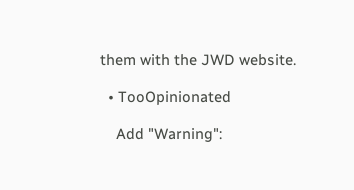them with the JWD website.

  • TooOpinionated

    Add "Warning":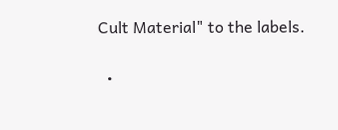Cult Material" to the labels.

  •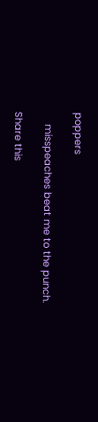poppers

    misspeaches beat me to the punch.

Share this